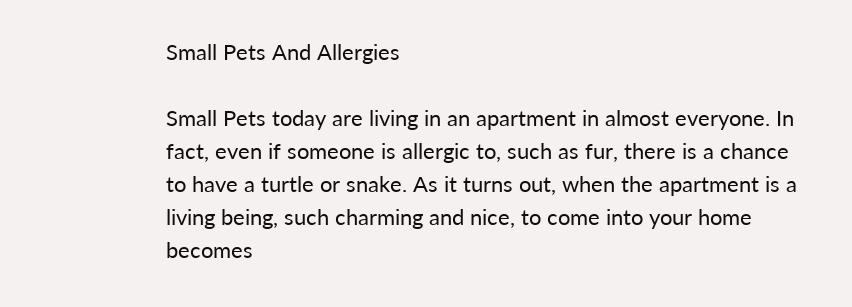Small Pets And Allergies

Small Pets today are living in an apartment in almost everyone. In fact, even if someone is allergic to, such as fur, there is a chance to have a turtle or snake. As it turns out, when the apartment is a living being, such charming and nice, to come into your home becomes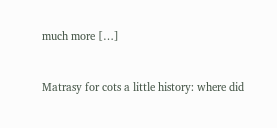much more […]


Matrasy for cots a little history: where did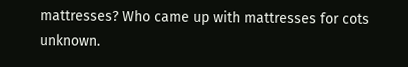mattresses? Who came up with mattresses for cots unknown.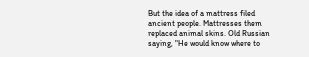But the idea of a mattress filed ancient people. Mattresses them replaced animal skins. Old Russian saying, "He would know where to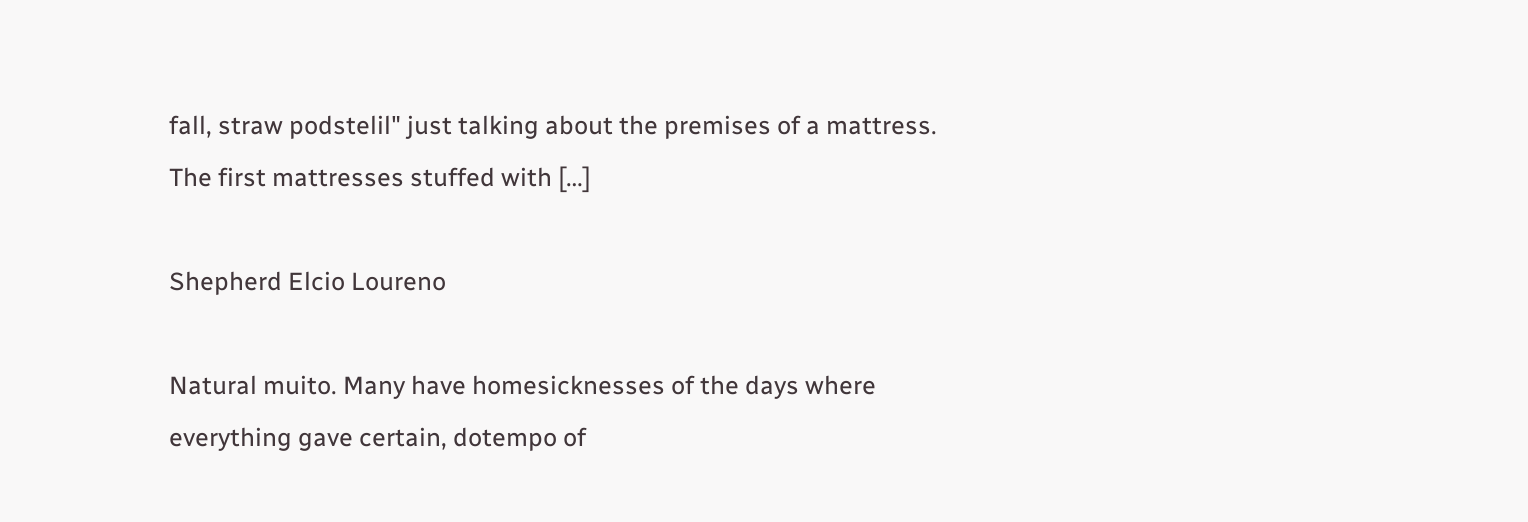fall, straw podstelil" just talking about the premises of a mattress. The first mattresses stuffed with […]

Shepherd Elcio Loureno

Natural muito. Many have homesicknesses of the days where everything gave certain, dotempo of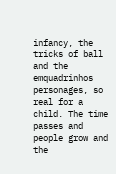infancy, the tricks of ball and the emquadrinhos personages, so real for a child. The time passes and people grow and the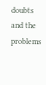doubts and the problems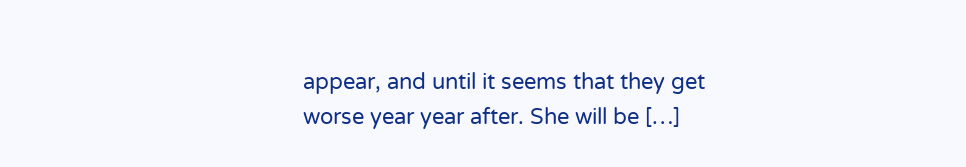appear, and until it seems that they get worse year year after. She will be […]